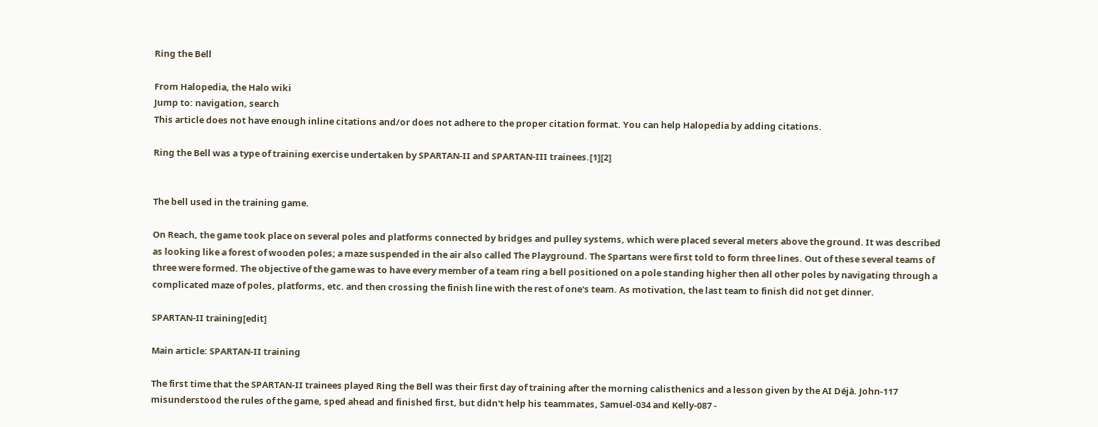Ring the Bell

From Halopedia, the Halo wiki
Jump to: navigation, search
This article does not have enough inline citations and/or does not adhere to the proper citation format. You can help Halopedia by adding citations.

Ring the Bell was a type of training exercise undertaken by SPARTAN-II and SPARTAN-III trainees.[1][2]


The bell used in the training game.

On Reach, the game took place on several poles and platforms connected by bridges and pulley systems, which were placed several meters above the ground. It was described as looking like a forest of wooden poles; a maze suspended in the air also called The Playground. The Spartans were first told to form three lines. Out of these several teams of three were formed. The objective of the game was to have every member of a team ring a bell positioned on a pole standing higher then all other poles by navigating through a complicated maze of poles, platforms, etc. and then crossing the finish line with the rest of one's team. As motivation, the last team to finish did not get dinner.

SPARTAN-II training[edit]

Main article: SPARTAN-II training

The first time that the SPARTAN-II trainees played Ring the Bell was their first day of training after the morning calisthenics and a lesson given by the AI Déjà. John-117 misunderstood the rules of the game, sped ahead and finished first, but didn't help his teammates, Samuel-034 and Kelly-087 -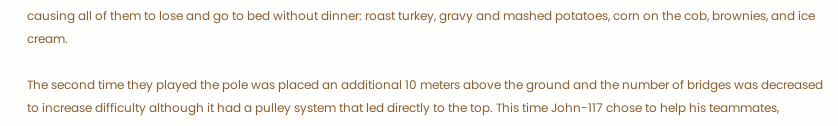causing all of them to lose and go to bed without dinner: roast turkey, gravy and mashed potatoes, corn on the cob, brownies, and ice cream.

The second time they played the pole was placed an additional 10 meters above the ground and the number of bridges was decreased to increase difficulty although it had a pulley system that led directly to the top. This time John-117 chose to help his teammates,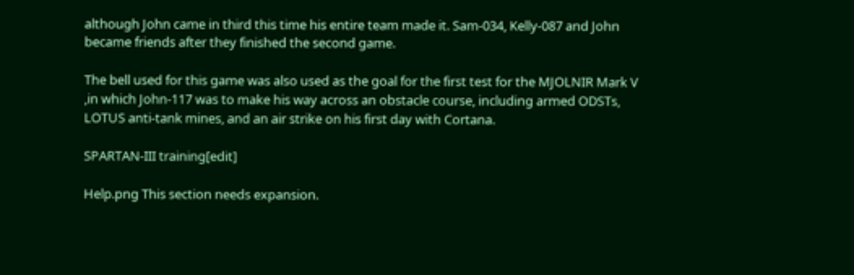although John came in third this time his entire team made it. Sam-034, Kelly-087 and John became friends after they finished the second game.

The bell used for this game was also used as the goal for the first test for the MJOLNIR Mark V ,in which John-117 was to make his way across an obstacle course, including armed ODSTs, LOTUS anti-tank mines, and an air strike on his first day with Cortana.

SPARTAN-III training[edit]

Help.png This section needs expansion.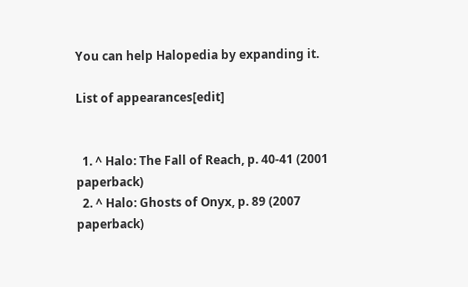You can help Halopedia by expanding it.

List of appearances[edit]


  1. ^ Halo: The Fall of Reach, p. 40-41 (2001 paperback)
  2. ^ Halo: Ghosts of Onyx, p. 89 (2007 paperback)